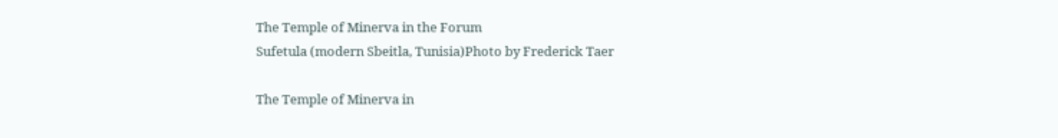The Temple of Minerva in the Forum
Sufetula (modern Sbeitla, Tunisia)Photo by Frederick Taer

The Temple of Minerva in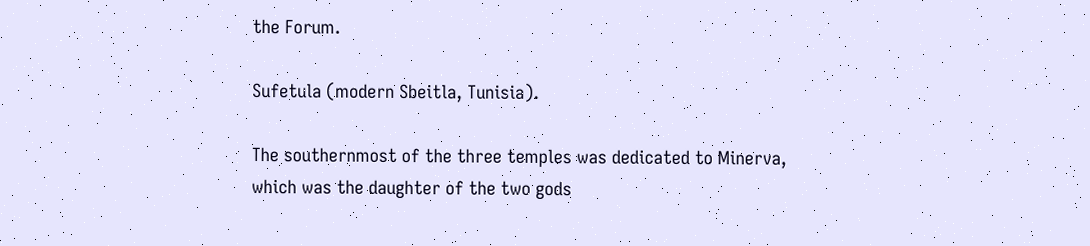the Forum.

Sufetula (modern Sbeitla, Tunisia).

The southernmost of the three temples was dedicated to Minerva, which was the daughter of the two gods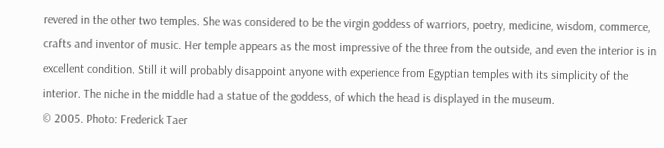revered in the other two temples. She was considered to be the virgin goddess of warriors, poetry, medicine, wisdom, commerce, crafts and inventor of music. Her temple appears as the most impressive of the three from the outside, and even the interior is in excellent condition. Still it will probably disappoint anyone with experience from Egyptian temples with its simplicity of the interior. The niche in the middle had a statue of the goddess, of which the head is displayed in the museum.
© 2005. Photo: Frederick Taer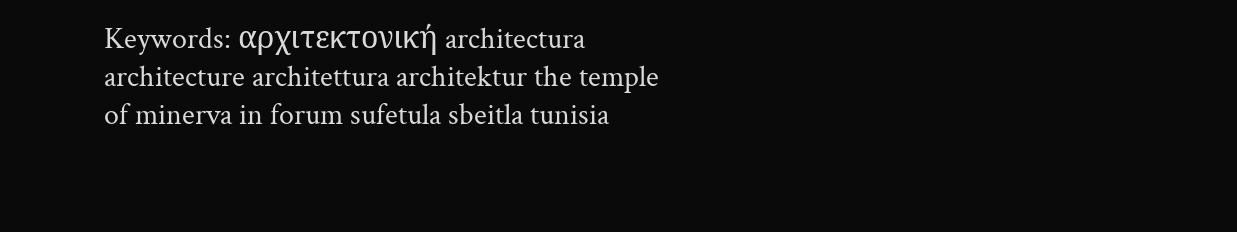Keywords: αρχιτεκτονική architectura architecture architettura architektur the temple of minerva in forum sufetula sbeitla tunisia